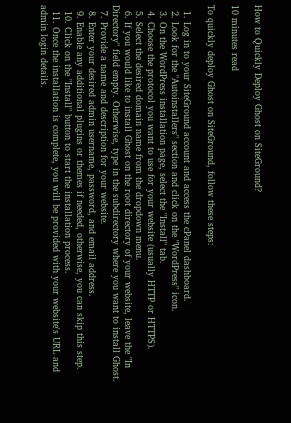How to Quickly Deploy Ghost on SiteGround?

10 minutes read

To quickly deploy Ghost on SiteGround, follow these steps:

  1. Log in to your SiteGround account and access the cPanel dashboard.
  2. Look for the "Autoinstallers" section and click on the "WordPress" icon.
  3. On the WordPress installation page, select the "Install" tab.
  4. Choose the protocol you want to use for your website (usually HTTP or HTTPS).
  5. Select the desired domain name from the dropdown menu.
  6. If you would like to install Ghost on the root directory of your website, leave the "In Directory" field empty. Otherwise, type in the subdirectory where you want to install Ghost.
  7. Provide a name and description for your website.
  8. Enter your desired admin username, password, and email address.
  9. Enable any additional plugins or themes if needed, otherwise, you can skip this step.
  10. Click on the "Install" button to start the installation process.
  11. Once the installation is complete, you will be provided with your website's URL and admin login details.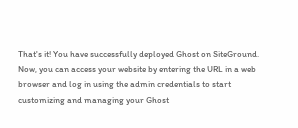That's it! You have successfully deployed Ghost on SiteGround. Now, you can access your website by entering the URL in a web browser and log in using the admin credentials to start customizing and managing your Ghost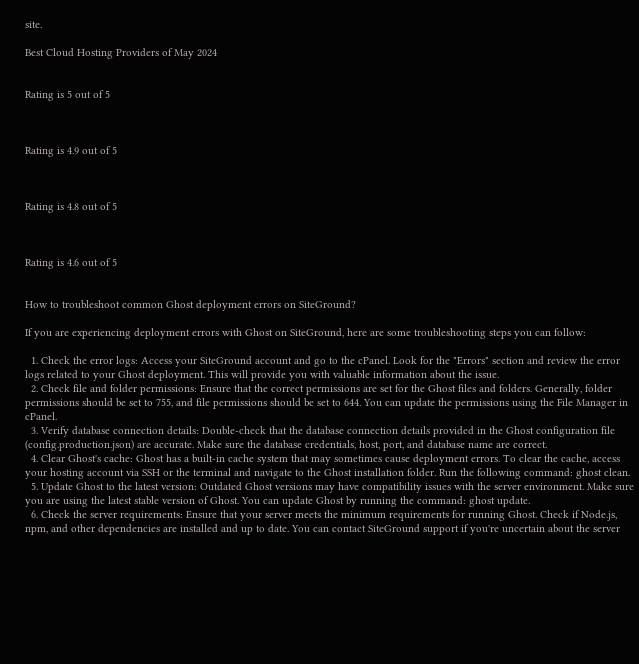site.

Best Cloud Hosting Providers of May 2024


Rating is 5 out of 5



Rating is 4.9 out of 5



Rating is 4.8 out of 5



Rating is 4.6 out of 5


How to troubleshoot common Ghost deployment errors on SiteGround?

If you are experiencing deployment errors with Ghost on SiteGround, here are some troubleshooting steps you can follow:

  1. Check the error logs: Access your SiteGround account and go to the cPanel. Look for the "Errors" section and review the error logs related to your Ghost deployment. This will provide you with valuable information about the issue.
  2. Check file and folder permissions: Ensure that the correct permissions are set for the Ghost files and folders. Generally, folder permissions should be set to 755, and file permissions should be set to 644. You can update the permissions using the File Manager in cPanel.
  3. Verify database connection details: Double-check that the database connection details provided in the Ghost configuration file (config.production.json) are accurate. Make sure the database credentials, host, port, and database name are correct.
  4. Clear Ghost's cache: Ghost has a built-in cache system that may sometimes cause deployment errors. To clear the cache, access your hosting account via SSH or the terminal and navigate to the Ghost installation folder. Run the following command: ghost clean.
  5. Update Ghost to the latest version: Outdated Ghost versions may have compatibility issues with the server environment. Make sure you are using the latest stable version of Ghost. You can update Ghost by running the command: ghost update.
  6. Check the server requirements: Ensure that your server meets the minimum requirements for running Ghost. Check if Node.js, npm, and other dependencies are installed and up to date. You can contact SiteGround support if you're uncertain about the server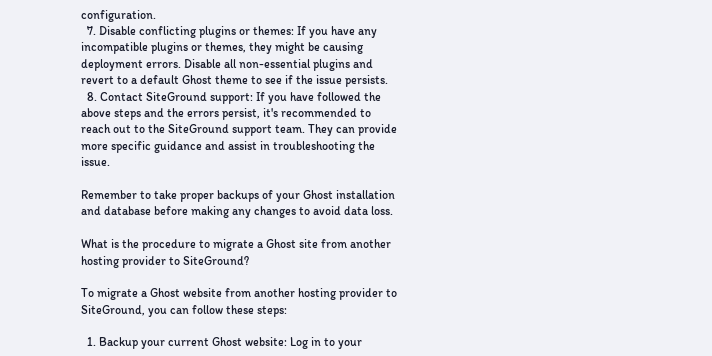configuration.
  7. Disable conflicting plugins or themes: If you have any incompatible plugins or themes, they might be causing deployment errors. Disable all non-essential plugins and revert to a default Ghost theme to see if the issue persists.
  8. Contact SiteGround support: If you have followed the above steps and the errors persist, it's recommended to reach out to the SiteGround support team. They can provide more specific guidance and assist in troubleshooting the issue.

Remember to take proper backups of your Ghost installation and database before making any changes to avoid data loss.

What is the procedure to migrate a Ghost site from another hosting provider to SiteGround?

To migrate a Ghost website from another hosting provider to SiteGround, you can follow these steps:

  1. Backup your current Ghost website: Log in to your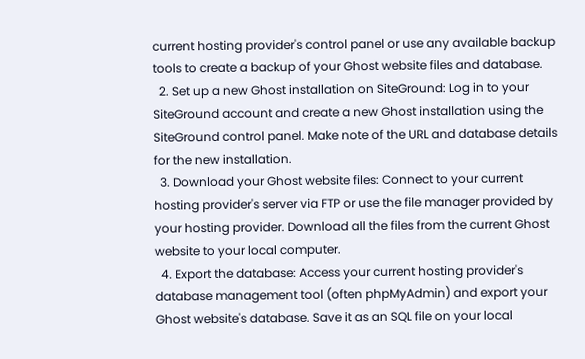current hosting provider's control panel or use any available backup tools to create a backup of your Ghost website files and database.
  2. Set up a new Ghost installation on SiteGround: Log in to your SiteGround account and create a new Ghost installation using the SiteGround control panel. Make note of the URL and database details for the new installation.
  3. Download your Ghost website files: Connect to your current hosting provider's server via FTP or use the file manager provided by your hosting provider. Download all the files from the current Ghost website to your local computer.
  4. Export the database: Access your current hosting provider's database management tool (often phpMyAdmin) and export your Ghost website's database. Save it as an SQL file on your local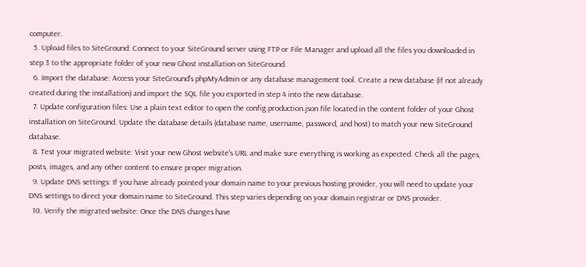computer.
  5. Upload files to SiteGround: Connect to your SiteGround server using FTP or File Manager and upload all the files you downloaded in step 3 to the appropriate folder of your new Ghost installation on SiteGround.
  6. Import the database: Access your SiteGround's phpMyAdmin or any database management tool. Create a new database (if not already created during the installation) and import the SQL file you exported in step 4 into the new database.
  7. Update configuration files: Use a plain text editor to open the config.production.json file located in the content folder of your Ghost installation on SiteGround. Update the database details (database name, username, password, and host) to match your new SiteGround database.
  8. Test your migrated website: Visit your new Ghost website's URL and make sure everything is working as expected. Check all the pages, posts, images, and any other content to ensure proper migration.
  9. Update DNS settings: If you have already pointed your domain name to your previous hosting provider, you will need to update your DNS settings to direct your domain name to SiteGround. This step varies depending on your domain registrar or DNS provider.
  10. Verify the migrated website: Once the DNS changes have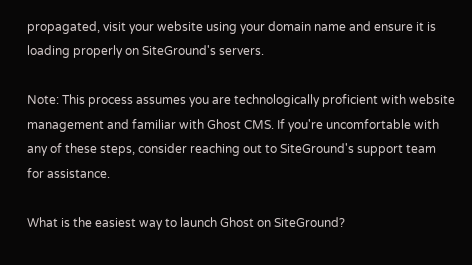propagated, visit your website using your domain name and ensure it is loading properly on SiteGround's servers.

Note: This process assumes you are technologically proficient with website management and familiar with Ghost CMS. If you're uncomfortable with any of these steps, consider reaching out to SiteGround's support team for assistance.

What is the easiest way to launch Ghost on SiteGround?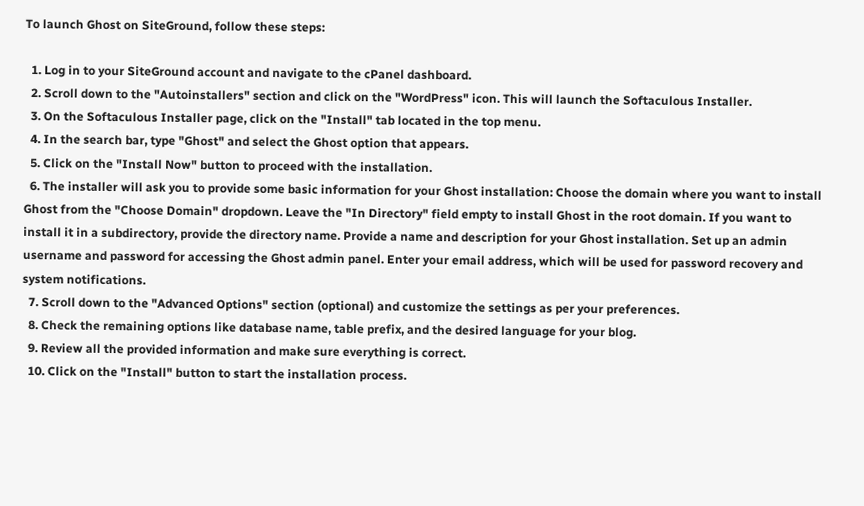To launch Ghost on SiteGround, follow these steps:

  1. Log in to your SiteGround account and navigate to the cPanel dashboard.
  2. Scroll down to the "Autoinstallers" section and click on the "WordPress" icon. This will launch the Softaculous Installer.
  3. On the Softaculous Installer page, click on the "Install" tab located in the top menu.
  4. In the search bar, type "Ghost" and select the Ghost option that appears.
  5. Click on the "Install Now" button to proceed with the installation.
  6. The installer will ask you to provide some basic information for your Ghost installation: Choose the domain where you want to install Ghost from the "Choose Domain" dropdown. Leave the "In Directory" field empty to install Ghost in the root domain. If you want to install it in a subdirectory, provide the directory name. Provide a name and description for your Ghost installation. Set up an admin username and password for accessing the Ghost admin panel. Enter your email address, which will be used for password recovery and system notifications.
  7. Scroll down to the "Advanced Options" section (optional) and customize the settings as per your preferences.
  8. Check the remaining options like database name, table prefix, and the desired language for your blog.
  9. Review all the provided information and make sure everything is correct.
  10. Click on the "Install" button to start the installation process.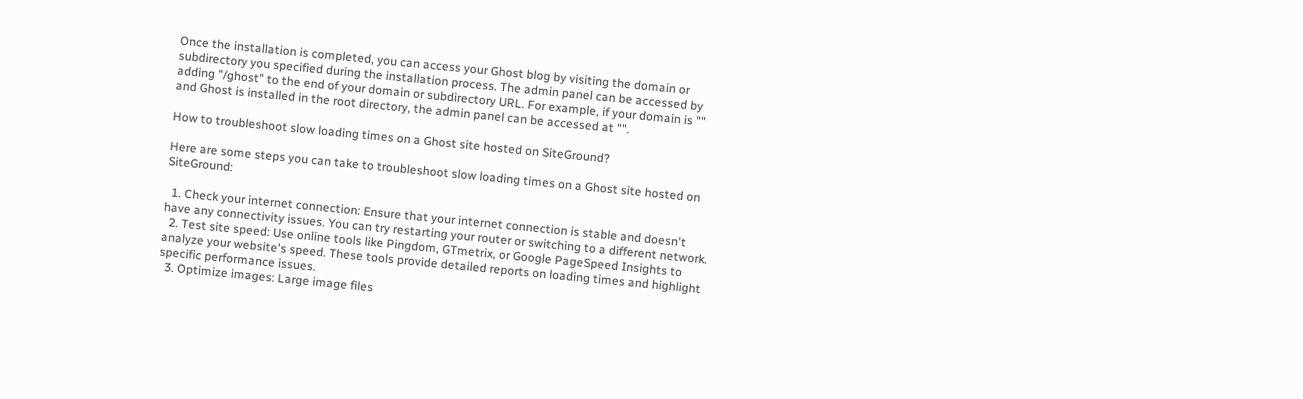Once the installation is completed, you can access your Ghost blog by visiting the domain or subdirectory you specified during the installation process. The admin panel can be accessed by adding "/ghost" to the end of your domain or subdirectory URL. For example, if your domain is "" and Ghost is installed in the root directory, the admin panel can be accessed at "".

How to troubleshoot slow loading times on a Ghost site hosted on SiteGround?

Here are some steps you can take to troubleshoot slow loading times on a Ghost site hosted on SiteGround:

  1. Check your internet connection: Ensure that your internet connection is stable and doesn't have any connectivity issues. You can try restarting your router or switching to a different network.
  2. Test site speed: Use online tools like Pingdom, GTmetrix, or Google PageSpeed Insights to analyze your website's speed. These tools provide detailed reports on loading times and highlight specific performance issues.
  3. Optimize images: Large image files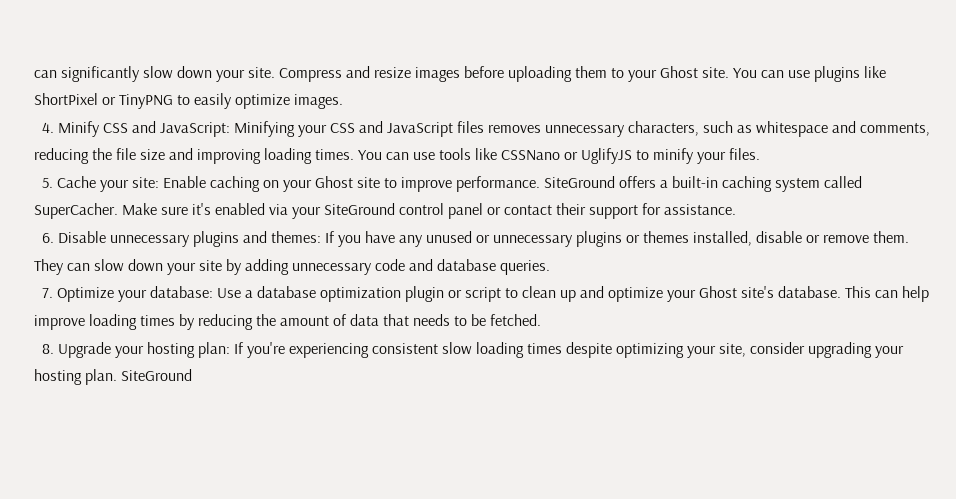can significantly slow down your site. Compress and resize images before uploading them to your Ghost site. You can use plugins like ShortPixel or TinyPNG to easily optimize images.
  4. Minify CSS and JavaScript: Minifying your CSS and JavaScript files removes unnecessary characters, such as whitespace and comments, reducing the file size and improving loading times. You can use tools like CSSNano or UglifyJS to minify your files.
  5. Cache your site: Enable caching on your Ghost site to improve performance. SiteGround offers a built-in caching system called SuperCacher. Make sure it's enabled via your SiteGround control panel or contact their support for assistance.
  6. Disable unnecessary plugins and themes: If you have any unused or unnecessary plugins or themes installed, disable or remove them. They can slow down your site by adding unnecessary code and database queries.
  7. Optimize your database: Use a database optimization plugin or script to clean up and optimize your Ghost site's database. This can help improve loading times by reducing the amount of data that needs to be fetched.
  8. Upgrade your hosting plan: If you're experiencing consistent slow loading times despite optimizing your site, consider upgrading your hosting plan. SiteGround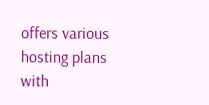offers various hosting plans with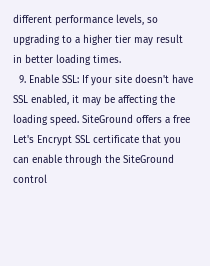different performance levels, so upgrading to a higher tier may result in better loading times.
  9. Enable SSL: If your site doesn't have SSL enabled, it may be affecting the loading speed. SiteGround offers a free Let's Encrypt SSL certificate that you can enable through the SiteGround control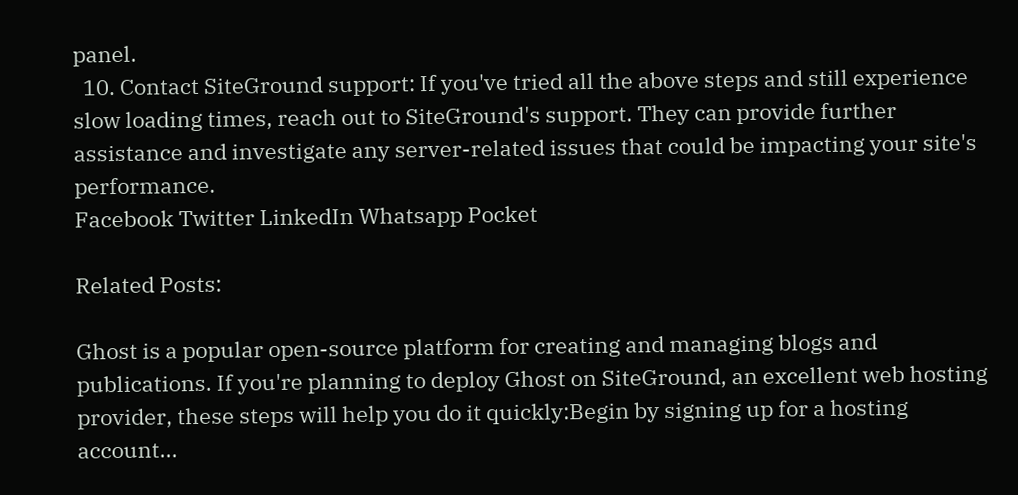panel.
  10. Contact SiteGround support: If you've tried all the above steps and still experience slow loading times, reach out to SiteGround's support. They can provide further assistance and investigate any server-related issues that could be impacting your site's performance.
Facebook Twitter LinkedIn Whatsapp Pocket

Related Posts:

Ghost is a popular open-source platform for creating and managing blogs and publications. If you're planning to deploy Ghost on SiteGround, an excellent web hosting provider, these steps will help you do it quickly:Begin by signing up for a hosting account...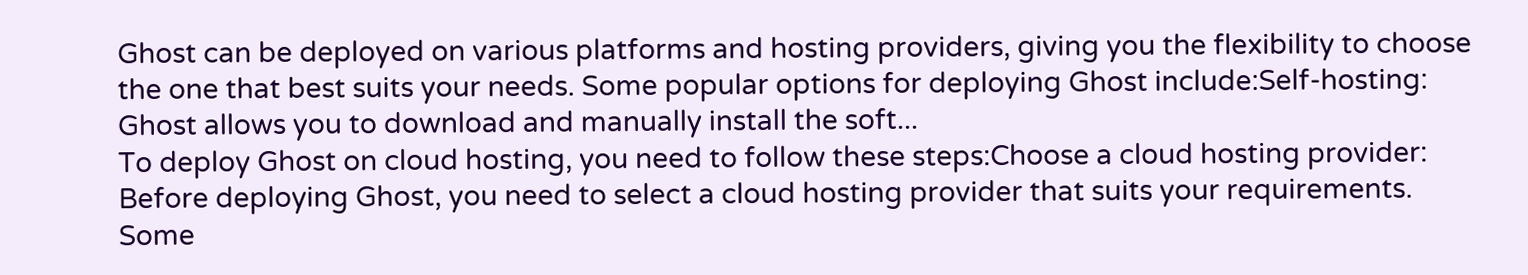Ghost can be deployed on various platforms and hosting providers, giving you the flexibility to choose the one that best suits your needs. Some popular options for deploying Ghost include:Self-hosting: Ghost allows you to download and manually install the soft...
To deploy Ghost on cloud hosting, you need to follow these steps:Choose a cloud hosting provider: Before deploying Ghost, you need to select a cloud hosting provider that suits your requirements. Some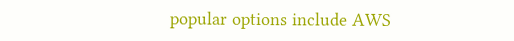popular options include AWS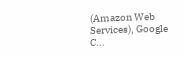(Amazon Web Services), Google C...